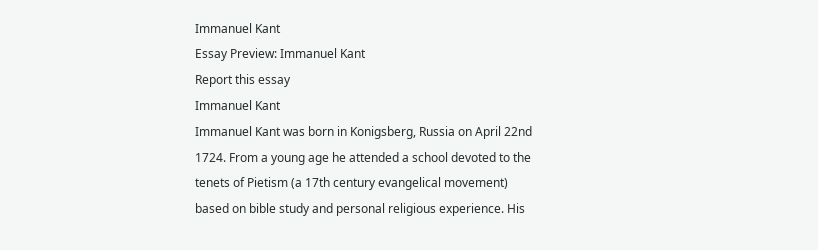Immanuel Kant
Essay Preview: Immanuel Kant
Report this essay
Immanuel Kant
Immanuel Kant was born in Konigsberg, Russia on April 22nd 1724. From a young age he attended a school devoted to the tenets of Pietism (a 17th century evangelical movement) based on bible study and personal religious experience. His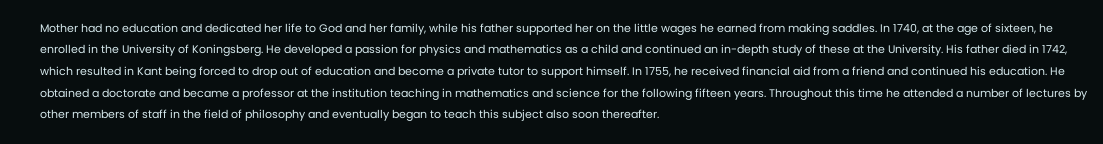Mother had no education and dedicated her life to God and her family, while his father supported her on the little wages he earned from making saddles. In 1740, at the age of sixteen, he enrolled in the University of Koningsberg. He developed a passion for physics and mathematics as a child and continued an in-depth study of these at the University. His father died in 1742, which resulted in Kant being forced to drop out of education and become a private tutor to support himself. In 1755, he received financial aid from a friend and continued his education. He obtained a doctorate and became a professor at the institution teaching in mathematics and science for the following fifteen years. Throughout this time he attended a number of lectures by other members of staff in the field of philosophy and eventually began to teach this subject also soon thereafter.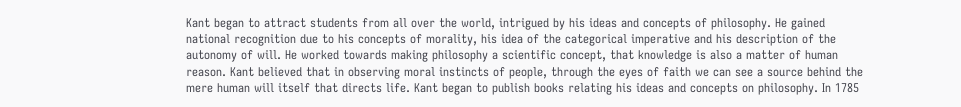Kant began to attract students from all over the world, intrigued by his ideas and concepts of philosophy. He gained national recognition due to his concepts of morality, his idea of the categorical imperative and his description of the autonomy of will. He worked towards making philosophy a scientific concept, that knowledge is also a matter of human reason. Kant believed that in observing moral instincts of people, through the eyes of faith we can see a source behind the mere human will itself that directs life. Kant began to publish books relating his ideas and concepts on philosophy. In 1785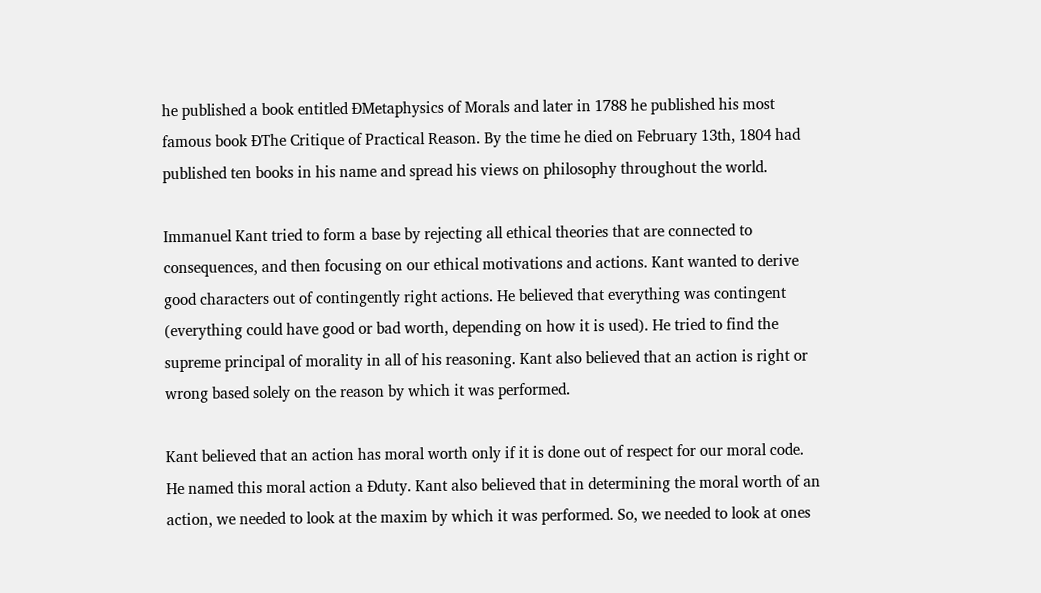he published a book entitled ÐMetaphysics of Morals and later in 1788 he published his most famous book ÐThe Critique of Practical Reason. By the time he died on February 13th, 1804 had published ten books in his name and spread his views on philosophy throughout the world.

Immanuel Kant tried to form a base by rejecting all ethical theories that are connected to consequences, and then focusing on our ethical motivations and actions. Kant wanted to derive good characters out of contingently right actions. He believed that everything was contingent (everything could have good or bad worth, depending on how it is used). He tried to find the supreme principal of morality in all of his reasoning. Kant also believed that an action is right or wrong based solely on the reason by which it was performed.

Kant believed that an action has moral worth only if it is done out of respect for our moral code. He named this moral action a Ðduty. Kant also believed that in determining the moral worth of an action, we needed to look at the maxim by which it was performed. So, we needed to look at ones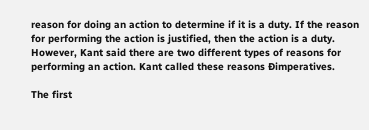reason for doing an action to determine if it is a duty. If the reason for performing the action is justified, then the action is a duty. However, Kant said there are two different types of reasons for performing an action. Kant called these reasons Ðimperatives.

The first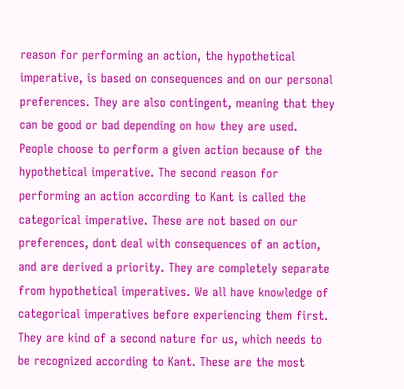reason for performing an action, the hypothetical imperative, is based on consequences and on our personal preferences. They are also contingent, meaning that they can be good or bad depending on how they are used. People choose to perform a given action because of the hypothetical imperative. The second reason for performing an action according to Kant is called the categorical imperative. These are not based on our preferences, dont deal with consequences of an action, and are derived a priority. They are completely separate from hypothetical imperatives. We all have knowledge of categorical imperatives before experiencing them first. They are kind of a second nature for us, which needs to be recognized according to Kant. These are the most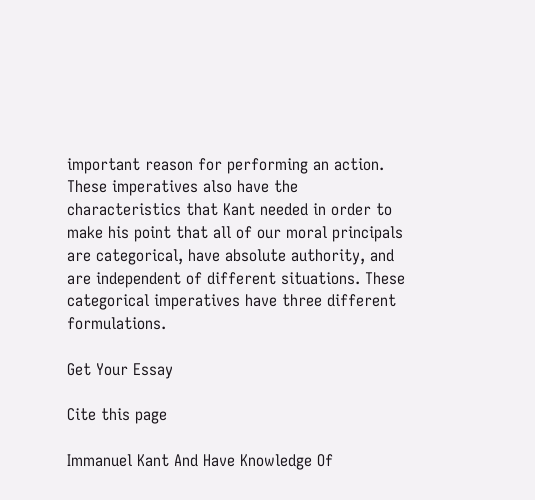important reason for performing an action. These imperatives also have the characteristics that Kant needed in order to make his point that all of our moral principals are categorical, have absolute authority, and are independent of different situations. These categorical imperatives have three different formulations.

Get Your Essay

Cite this page

Immanuel Kant And Have Knowledge Of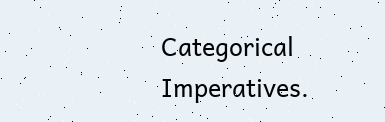Categorical Imperatives.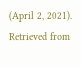(April 2, 2021). Retrieved from